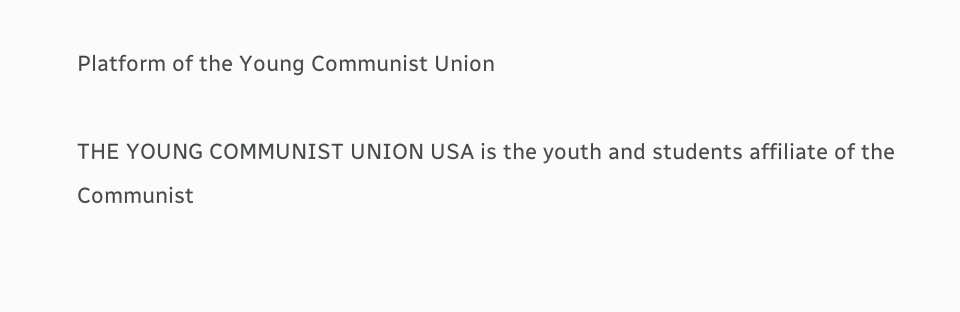Platform of the Young Communist Union

THE YOUNG COMMUNIST UNION USA is the youth and students affiliate of the Communist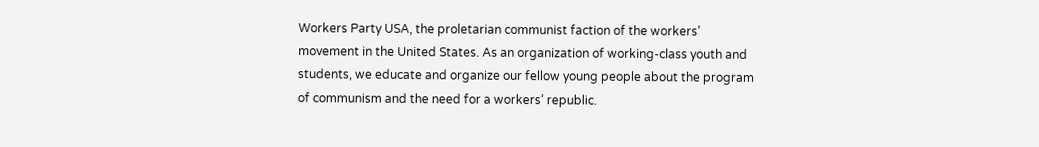Workers Party USA, the proletarian communist faction of the workers’ movement in the United States. As an organization of working-class youth and students, we educate and organize our fellow young people about the program of communism and the need for a workers’ republic.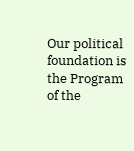Our political foundation is the Program of the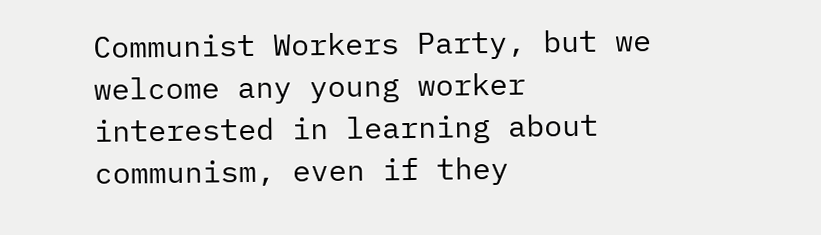Communist Workers Party, but we welcome any young worker interested in learning about communism, even if they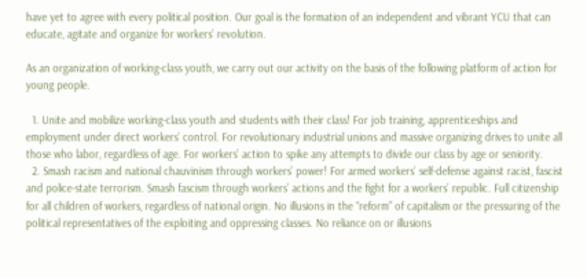have yet to agree with every political position. Our goal is the formation of an independent and vibrant YCU that can educate, agitate and organize for workers’ revolution.

As an organization of working-class youth, we carry out our activity on the basis of the following platform of action for young people.

  1. Unite and mobilize working-class youth and students with their class! For job training, apprenticeships and employment under direct workers’ control. For revolutionary industrial unions and massive organizing drives to unite all those who labor, regardless of age. For workers’ action to spike any attempts to divide our class by age or seniority.
  2. Smash racism and national chauvinism through workers’ power! For armed workers’ self-defense against racist, fascist and police-state terrorism. Smash fascism through workers’ actions and the fight for a workers’ republic. Full citizenship for all children of workers, regardless of national origin. No illusions in the “reform” of capitalism or the pressuring of the political representatives of the exploiting and oppressing classes. No reliance on or illusions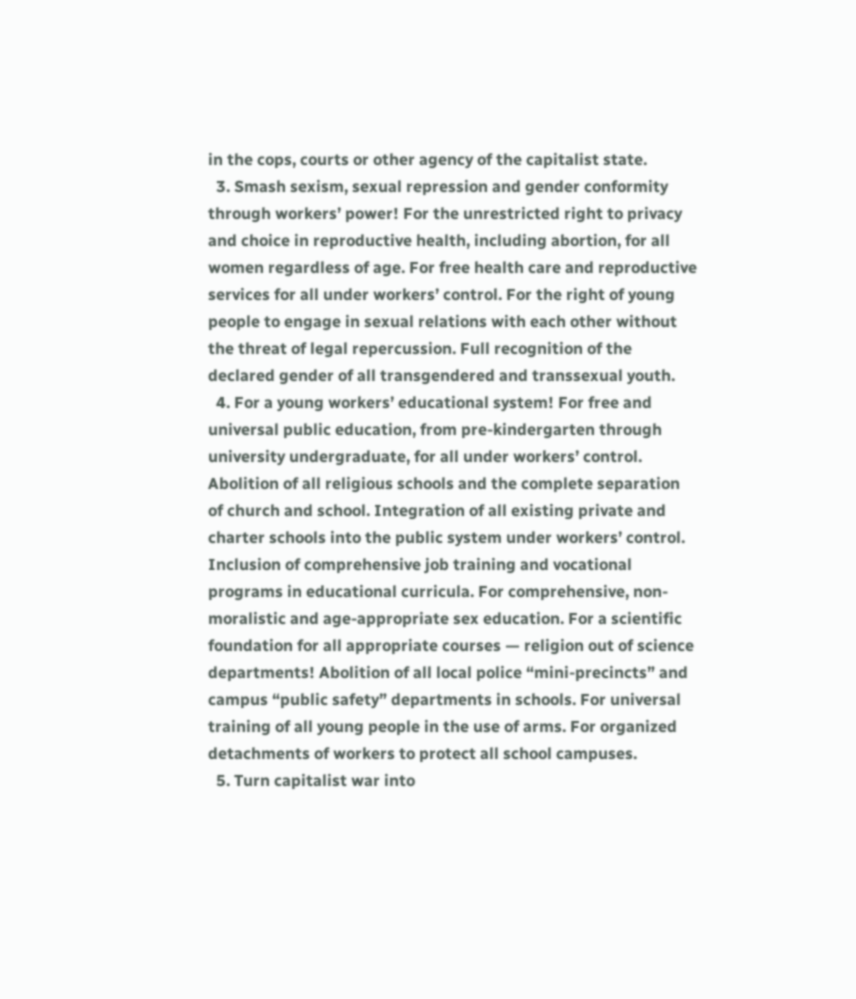in the cops, courts or other agency of the capitalist state.
  3. Smash sexism, sexual repression and gender conformity through workers’ power! For the unrestricted right to privacy and choice in reproductive health, including abortion, for all women regardless of age. For free health care and reproductive services for all under workers’ control. For the right of young people to engage in sexual relations with each other without the threat of legal repercussion. Full recognition of the declared gender of all transgendered and transsexual youth.
  4. For a young workers’ educational system! For free and universal public education, from pre-kindergarten through university undergraduate, for all under workers’ control. Abolition of all religious schools and the complete separation of church and school. Integration of all existing private and charter schools into the public system under workers’ control. Inclusion of comprehensive job training and vocational programs in educational curricula. For comprehensive, non-moralistic and age-appropriate sex education. For a scientific foundation for all appropriate courses — religion out of science departments! Abolition of all local police “mini-precincts” and campus “public safety” departments in schools. For universal training of all young people in the use of arms. For organized detachments of workers to protect all school campuses.
  5. Turn capitalist war into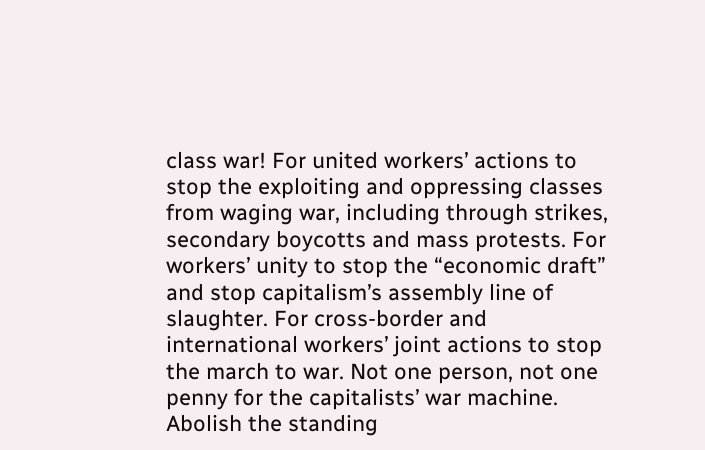class war! For united workers’ actions to stop the exploiting and oppressing classes from waging war, including through strikes, secondary boycotts and mass protests. For workers’ unity to stop the “economic draft” and stop capitalism’s assembly line of slaughter. For cross-border and international workers’ joint actions to stop the march to war. Not one person, not one penny for the capitalists’ war machine. Abolish the standing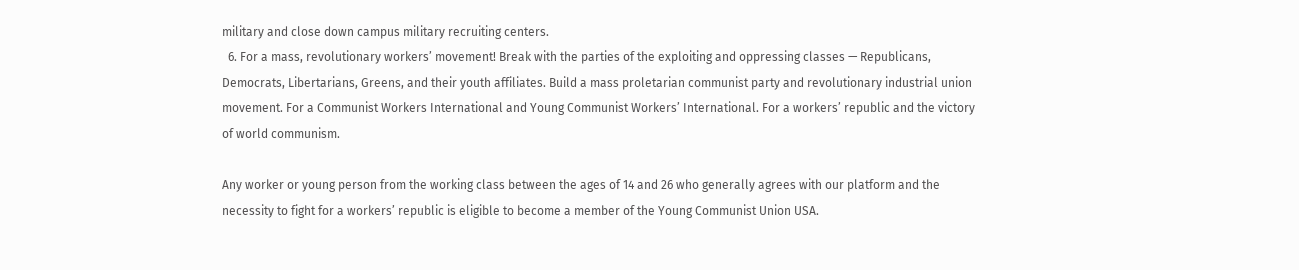military and close down campus military recruiting centers.
  6. For a mass, revolutionary workers’ movement! Break with the parties of the exploiting and oppressing classes — Republicans, Democrats, Libertarians, Greens, and their youth affiliates. Build a mass proletarian communist party and revolutionary industrial union movement. For a Communist Workers International and Young Communist Workers’ International. For a workers’ republic and the victory of world communism.

Any worker or young person from the working class between the ages of 14 and 26 who generally agrees with our platform and the necessity to fight for a workers’ republic is eligible to become a member of the Young Communist Union USA.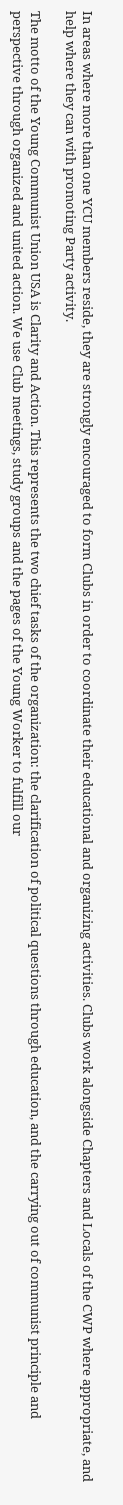In areas where more than one YCU members reside, they are strongly encouraged to form Clubs in order to coordinate their educational and organizing activities. Clubs work alongside Chapters and Locals of the CWP where appropriate, and help where they can with promoting Party activity.

The motto of the Young Communist Union USA is Clarity and Action. This represents the two chief tasks of the organization: the clarification of political questions through education, and the carrying out of communist principle and perspective through organized and united action. We use Club meetings, study groups and the pages of the Young Worker to fulfill our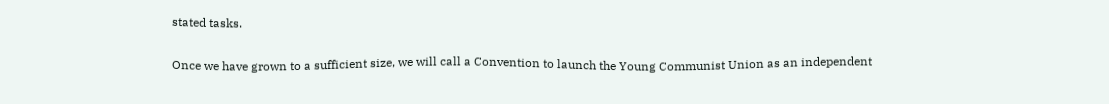stated tasks.

Once we have grown to a sufficient size, we will call a Convention to launch the Young Communist Union as an independent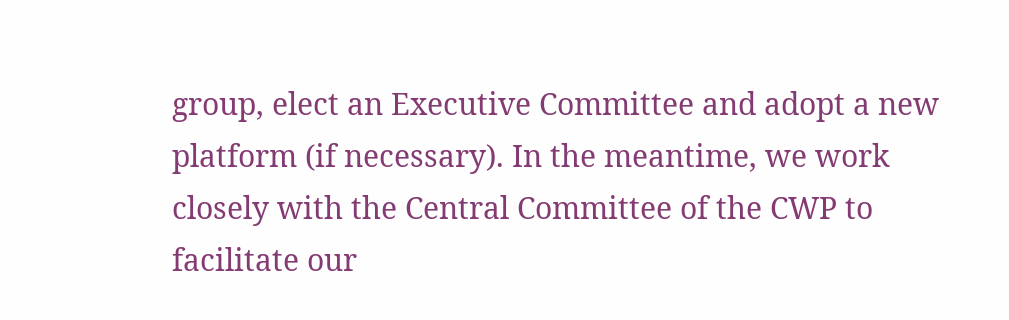group, elect an Executive Committee and adopt a new platform (if necessary). In the meantime, we work closely with the Central Committee of the CWP to facilitate our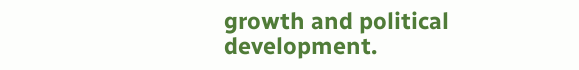growth and political development.